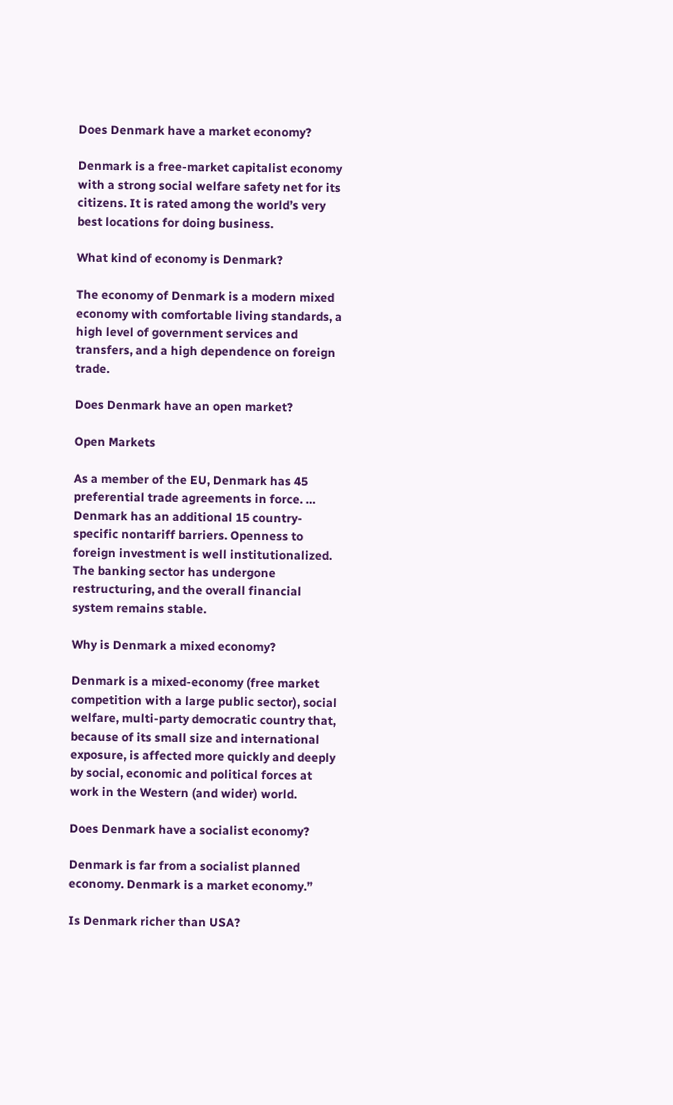Does Denmark have a market economy?

Denmark is a free-market capitalist economy with a strong social welfare safety net for its citizens. It is rated among the world’s very best locations for doing business.

What kind of economy is Denmark?

The economy of Denmark is a modern mixed economy with comfortable living standards, a high level of government services and transfers, and a high dependence on foreign trade.

Does Denmark have an open market?

Open Markets

As a member of the EU, Denmark has 45 preferential trade agreements in force. … Denmark has an additional 15 country-specific nontariff barriers. Openness to foreign investment is well institutionalized. The banking sector has undergone restructuring, and the overall financial system remains stable.

Why is Denmark a mixed economy?

Denmark is a mixed-economy (free market competition with a large public sector), social welfare, multi-party democratic country that, because of its small size and international exposure, is affected more quickly and deeply by social, economic and political forces at work in the Western (and wider) world.

Does Denmark have a socialist economy?

Denmark is far from a socialist planned economy. Denmark is a market economy.”

Is Denmark richer than USA?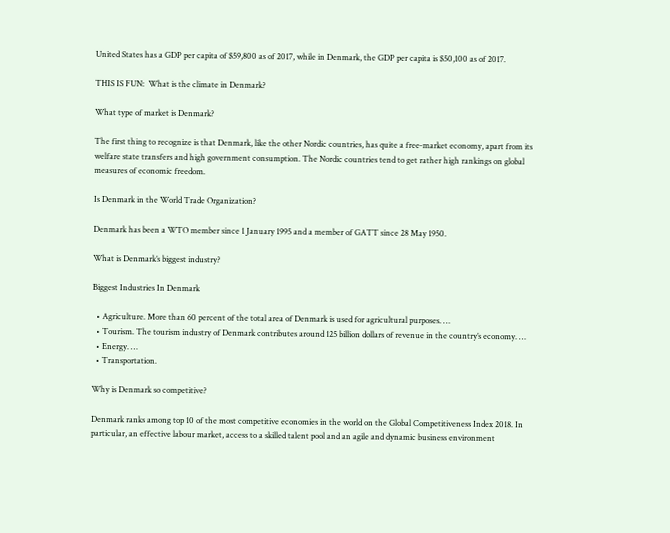United States has a GDP per capita of $59,800 as of 2017, while in Denmark, the GDP per capita is $50,100 as of 2017.

THIS IS FUN:  What is the climate in Denmark?

What type of market is Denmark?

The first thing to recognize is that Denmark, like the other Nordic countries, has quite a free‐market economy, apart from its welfare state transfers and high government consumption. The Nordic countries tend to get rather high rankings on global measures of economic freedom.

Is Denmark in the World Trade Organization?

Denmark has been a WTO member since 1 January 1995 and a member of GATT since 28 May 1950.

What is Denmark’s biggest industry?

Biggest Industries In Denmark

  • Agriculture. More than 60 percent of the total area of Denmark is used for agricultural purposes. …
  • Tourism. The tourism industry of Denmark contributes around 125 billion dollars of revenue in the country’s economy. …
  • Energy. …
  • Transportation.

Why is Denmark so competitive?

Denmark ranks among top 10 of the most competitive economies in the world on the Global Competitiveness Index 2018. In particular, an effective labour market, access to a skilled talent pool and an agile and dynamic business environment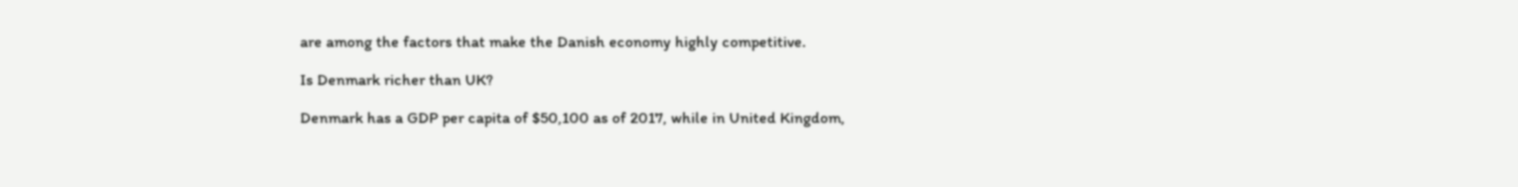are among the factors that make the Danish economy highly competitive.

Is Denmark richer than UK?

Denmark has a GDP per capita of $50,100 as of 2017, while in United Kingdom,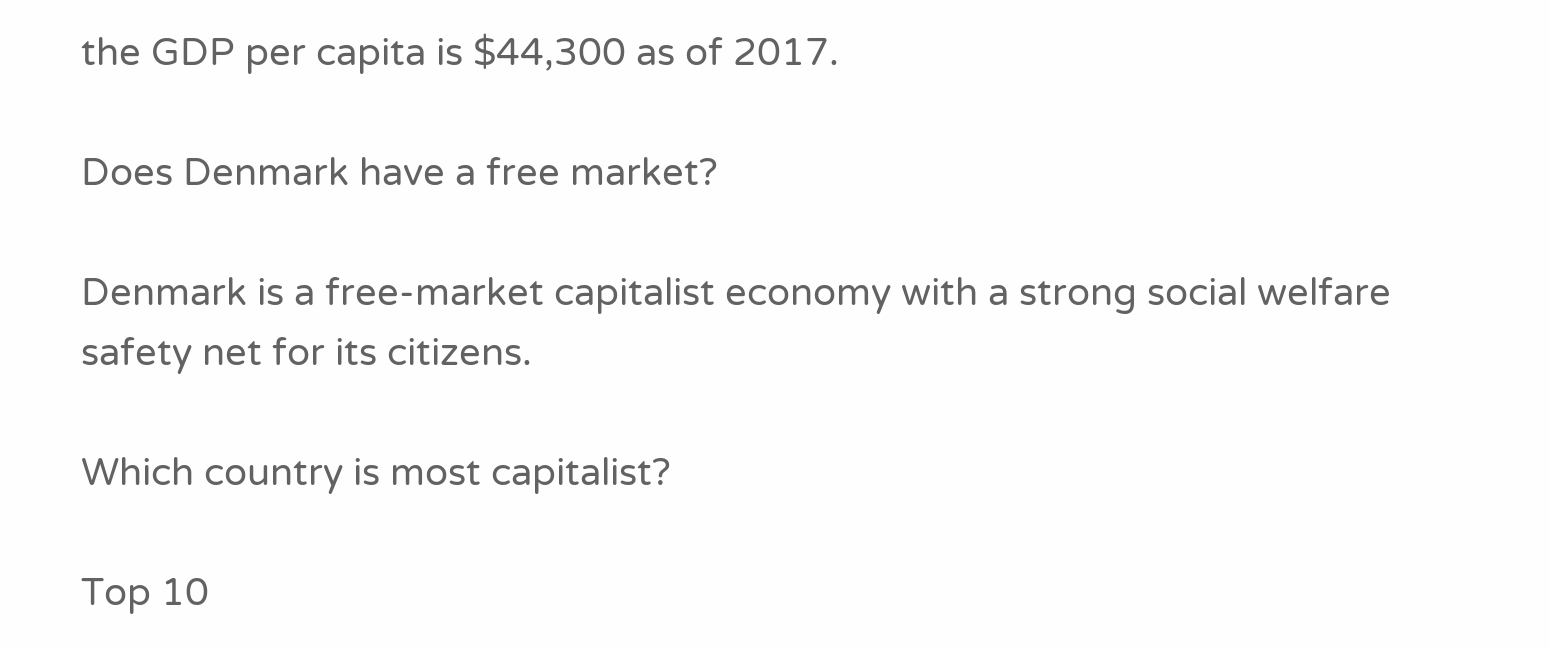the GDP per capita is $44,300 as of 2017.

Does Denmark have a free market?

Denmark is a free-market capitalist economy with a strong social welfare safety net for its citizens.

Which country is most capitalist?

Top 10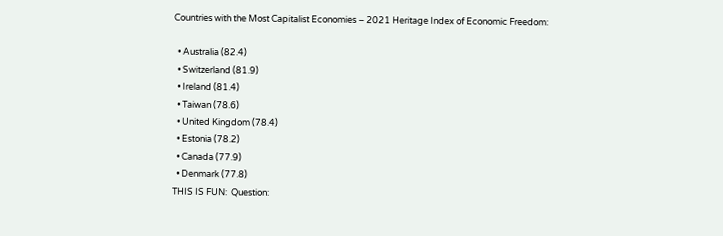Countries with the Most Capitalist Economies – 2021 Heritage Index of Economic Freedom:

  • Australia (82.4)
  • Switzerland (81.9)
  • Ireland (81.4)
  • Taiwan (78.6)
  • United Kingdom (78.4)
  • Estonia (78.2)
  • Canada (77.9)
  • Denmark (77.8)
THIS IS FUN:  Question: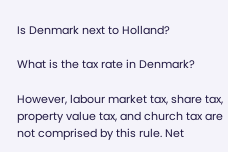Is Denmark next to Holland?

What is the tax rate in Denmark?

However, labour market tax, share tax, property value tax, and church tax are not comprised by this rule. Net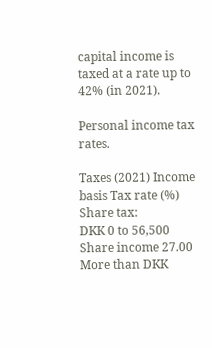capital income is taxed at a rate up to 42% (in 2021).

Personal income tax rates.

Taxes (2021) Income basis Tax rate (%)
Share tax:
DKK 0 to 56,500 Share income 27.00
More than DKK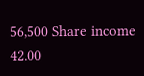56,500 Share income 42.00